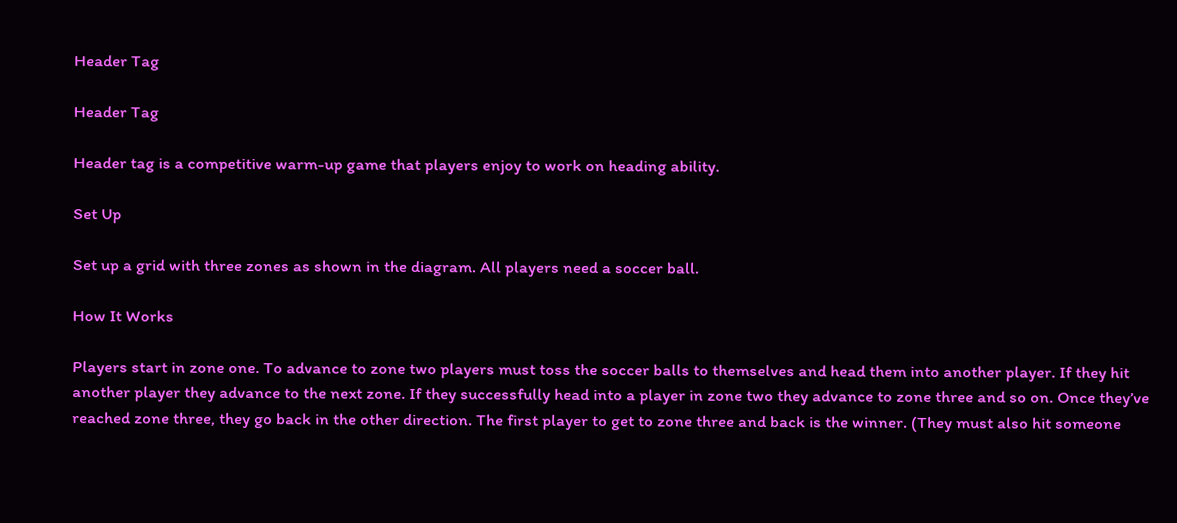Header Tag

Header Tag

Header tag is a competitive warm-up game that players enjoy to work on heading ability.

Set Up

Set up a grid with three zones as shown in the diagram. All players need a soccer ball.

How It Works

Players start in zone one. To advance to zone two players must toss the soccer balls to themselves and head them into another player. If they hit another player they advance to the next zone. If they successfully head into a player in zone two they advance to zone three and so on. Once they’ve reached zone three, they go back in the other direction. The first player to get to zone three and back is the winner. (They must also hit someone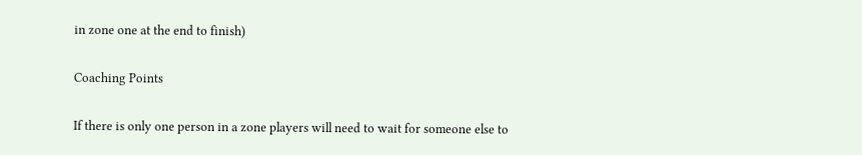in zone one at the end to finish)

Coaching Points

If there is only one person in a zone players will need to wait for someone else to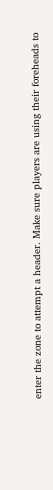enter the zone to attempt a header. Make sure players are using their foreheads to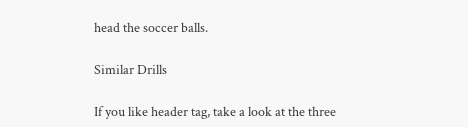head the soccer balls.

Similar Drills

If you like header tag, take a look at the three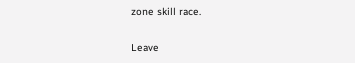zone skill race.

Leave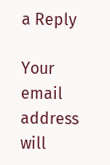a Reply

Your email address will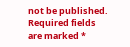not be published. Required fields are marked *